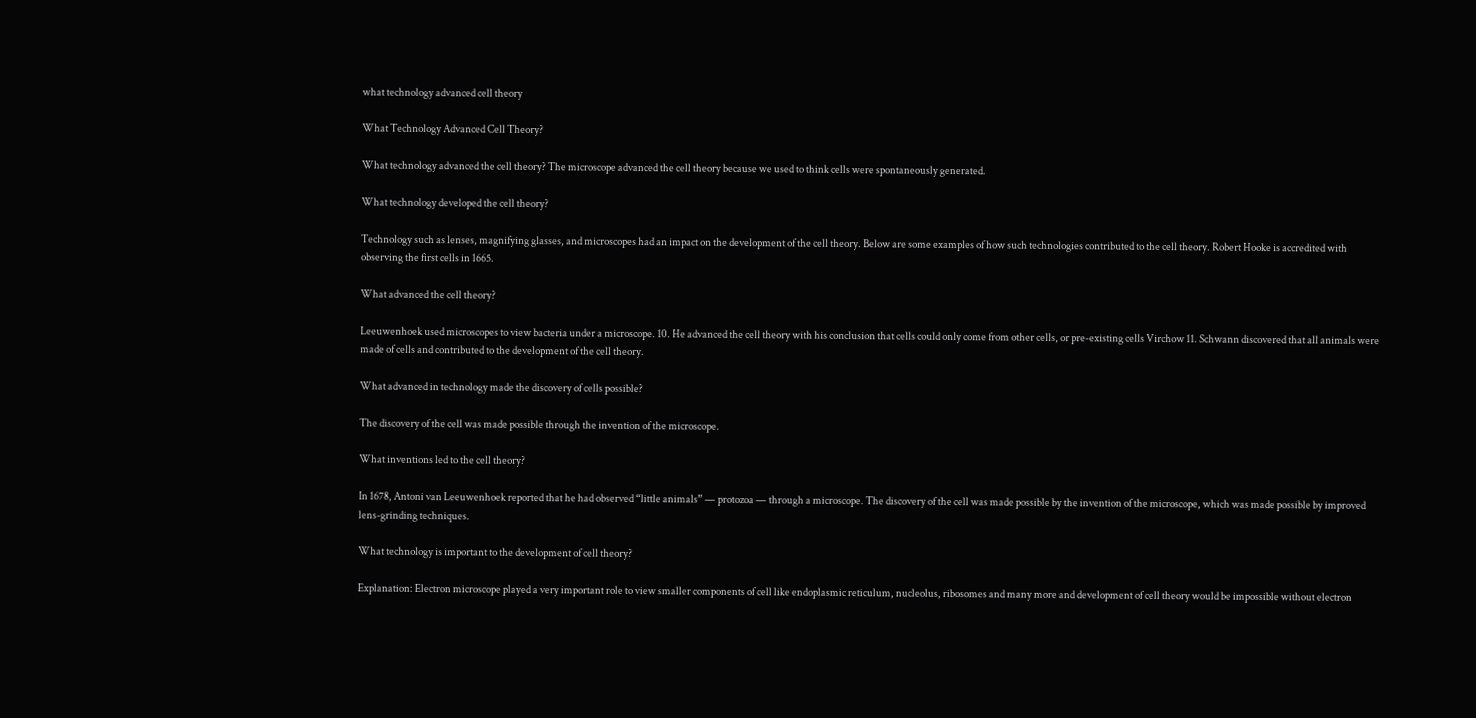what technology advanced cell theory

What Technology Advanced Cell Theory?

What technology advanced the cell theory? The microscope advanced the cell theory because we used to think cells were spontaneously generated.

What technology developed the cell theory?

Technology such as lenses, magnifying glasses, and microscopes had an impact on the development of the cell theory. Below are some examples of how such technologies contributed to the cell theory. Robert Hooke is accredited with observing the first cells in 1665.

What advanced the cell theory?

Leeuwenhoek used microscopes to view bacteria under a microscope. 10. He advanced the cell theory with his conclusion that cells could only come from other cells, or pre-existing cells Virchow 11. Schwann discovered that all animals were made of cells and contributed to the development of the cell theory.

What advanced in technology made the discovery of cells possible?

The discovery of the cell was made possible through the invention of the microscope.

What inventions led to the cell theory?

In 1678, Antoni van Leeuwenhoek reported that he had observed “little animals” — protozoa — through a microscope. The discovery of the cell was made possible by the invention of the microscope, which was made possible by improved lens-grinding techniques.

What technology is important to the development of cell theory?

Explanation: Electron microscope played a very important role to view smaller components of cell like endoplasmic reticulum, nucleolus, ribosomes and many more and development of cell theory would be impossible without electron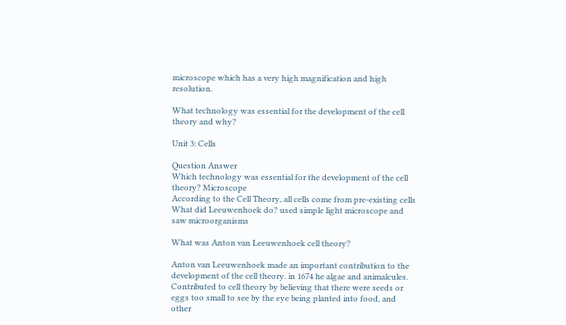microscope which has a very high magnification and high resolution.

What technology was essential for the development of the cell theory and why?

Unit 3: Cells

Question Answer
Which technology was essential for the development of the cell theory? Microscope
According to the Cell Theory, all cells come from pre-existing cells
What did Leeuwenhoek do? used simple light microscope and saw microorganisms

What was Anton van Leeuwenhoek cell theory?

Anton van Leeuwenhoek made an important contribution to the development of the cell theory. in 1674 he algae and animalcules. Contributed to cell theory by believing that there were seeds or eggs too small to see by the eye being planted into food, and other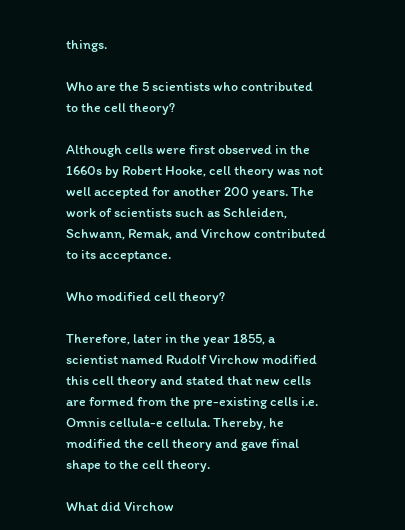things.

Who are the 5 scientists who contributed to the cell theory?

Although cells were first observed in the 1660s by Robert Hooke, cell theory was not well accepted for another 200 years. The work of scientists such as Schleiden, Schwann, Remak, and Virchow contributed to its acceptance.

Who modified cell theory?

Therefore, later in the year 1855, a scientist named Rudolf Virchow modified this cell theory and stated that new cells are formed from the pre-existing cells i.e. Omnis cellula-e cellula. Thereby, he modified the cell theory and gave final shape to the cell theory.

What did Virchow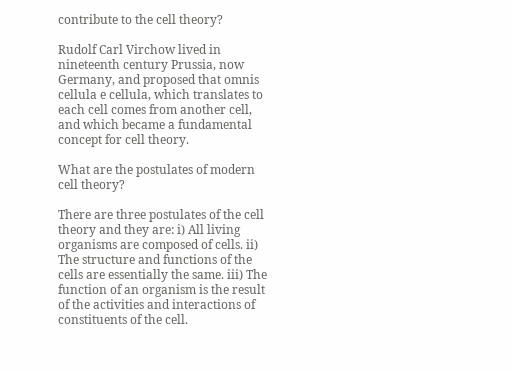contribute to the cell theory?

Rudolf Carl Virchow lived in nineteenth century Prussia, now Germany, and proposed that omnis cellula e cellula, which translates to each cell comes from another cell, and which became a fundamental concept for cell theory.

What are the postulates of modern cell theory?

There are three postulates of the cell theory and they are: i) All living organisms are composed of cells. ii) The structure and functions of the cells are essentially the same. iii) The function of an organism is the result of the activities and interactions of constituents of the cell.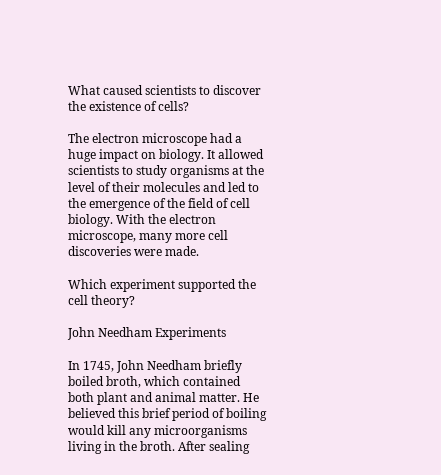What caused scientists to discover the existence of cells?

The electron microscope had a huge impact on biology. It allowed scientists to study organisms at the level of their molecules and led to the emergence of the field of cell biology. With the electron microscope, many more cell discoveries were made.

Which experiment supported the cell theory?

John Needham Experiments

In 1745, John Needham briefly boiled broth, which contained both plant and animal matter. He believed this brief period of boiling would kill any microorganisms living in the broth. After sealing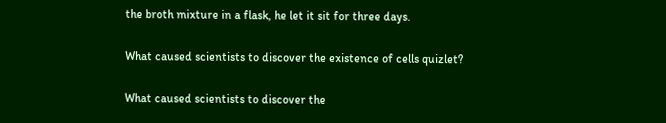the broth mixture in a flask, he let it sit for three days.

What caused scientists to discover the existence of cells quizlet?

What caused scientists to discover the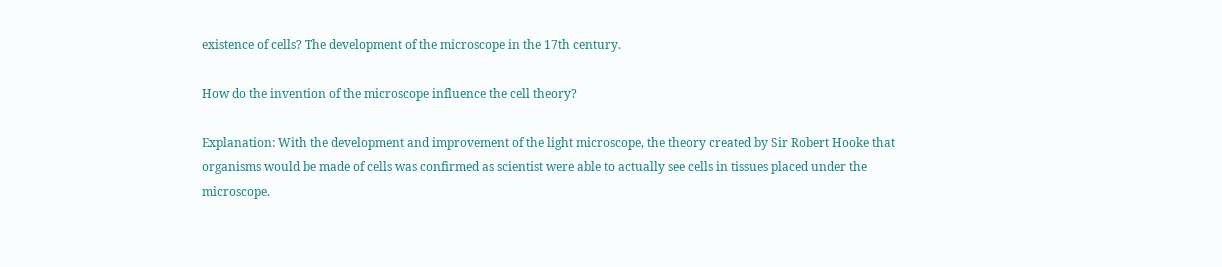existence of cells? The development of the microscope in the 17th century.

How do the invention of the microscope influence the cell theory?

Explanation: With the development and improvement of the light microscope, the theory created by Sir Robert Hooke that organisms would be made of cells was confirmed as scientist were able to actually see cells in tissues placed under the microscope.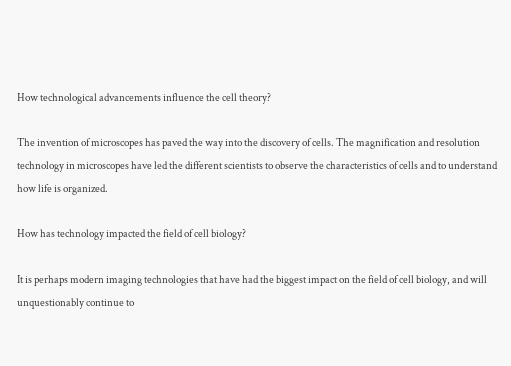How technological advancements influence the cell theory?

The invention of microscopes has paved the way into the discovery of cells. The magnification and resolution technology in microscopes have led the different scientists to observe the characteristics of cells and to understand how life is organized.

How has technology impacted the field of cell biology?

It is perhaps modern imaging technologies that have had the biggest impact on the field of cell biology, and will unquestionably continue to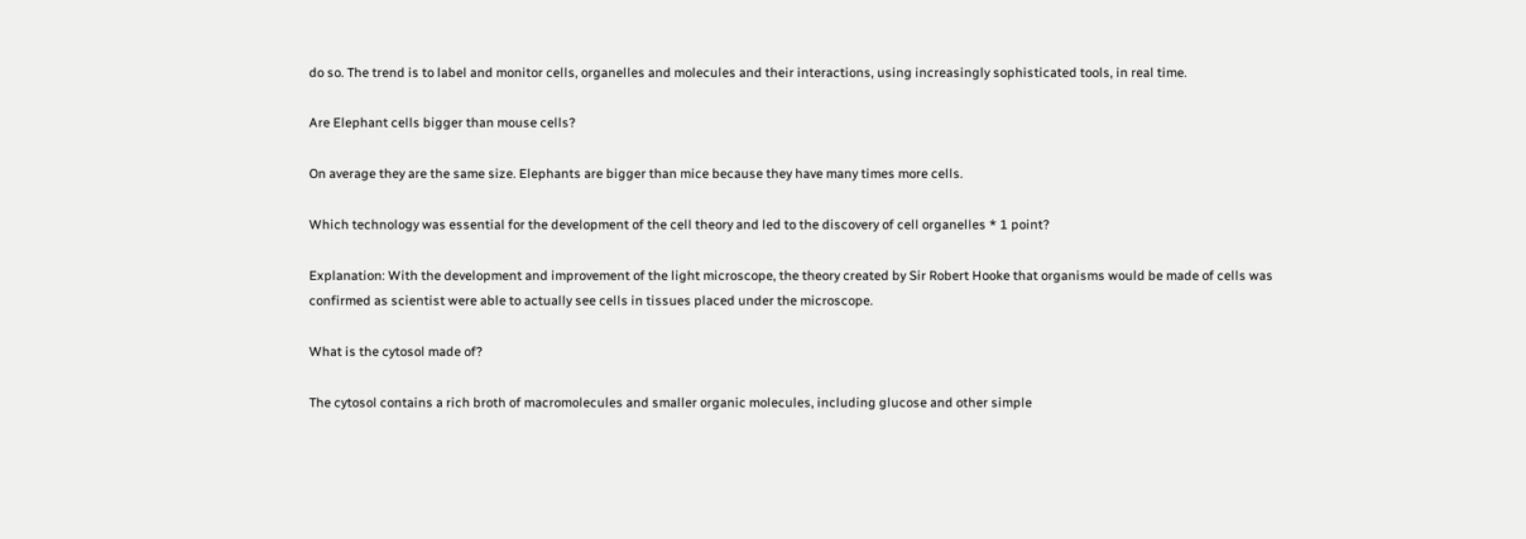do so. The trend is to label and monitor cells, organelles and molecules and their interactions, using increasingly sophisticated tools, in real time.

Are Elephant cells bigger than mouse cells?

On average they are the same size. Elephants are bigger than mice because they have many times more cells.

Which technology was essential for the development of the cell theory and led to the discovery of cell organelles * 1 point?

Explanation: With the development and improvement of the light microscope, the theory created by Sir Robert Hooke that organisms would be made of cells was confirmed as scientist were able to actually see cells in tissues placed under the microscope.

What is the cytosol made of?

The cytosol contains a rich broth of macromolecules and smaller organic molecules, including glucose and other simple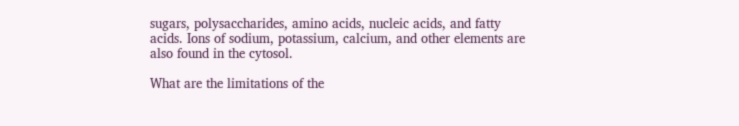sugars, polysaccharides, amino acids, nucleic acids, and fatty acids. Ions of sodium, potassium, calcium, and other elements are also found in the cytosol.

What are the limitations of the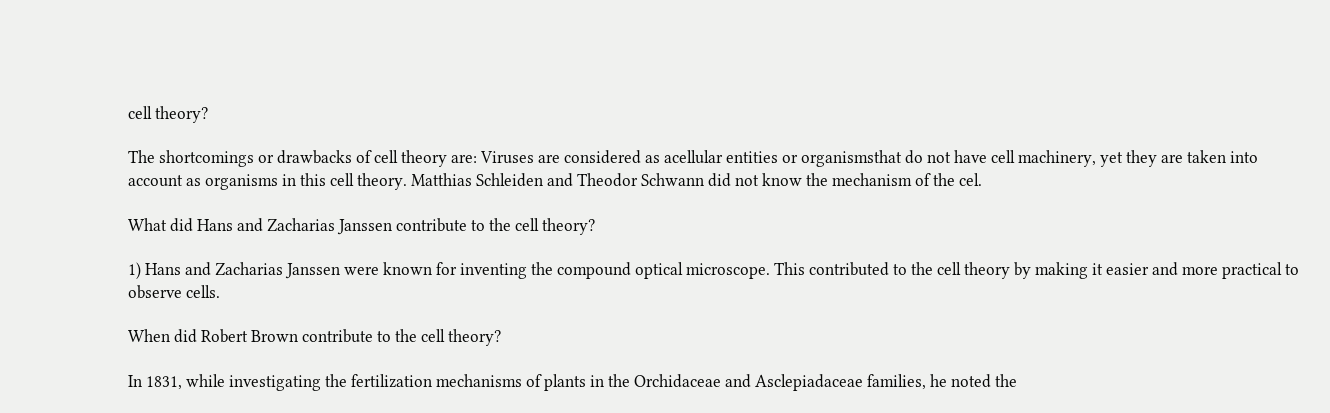cell theory?

The shortcomings or drawbacks of cell theory are: Viruses are considered as acellular entities or organismsthat do not have cell machinery, yet they are taken into account as organisms in this cell theory. Matthias Schleiden and Theodor Schwann did not know the mechanism of the cel.

What did Hans and Zacharias Janssen contribute to the cell theory?

1) Hans and Zacharias Janssen were known for inventing the compound optical microscope. This contributed to the cell theory by making it easier and more practical to observe cells.

When did Robert Brown contribute to the cell theory?

In 1831, while investigating the fertilization mechanisms of plants in the Orchidaceae and Asclepiadaceae families, he noted the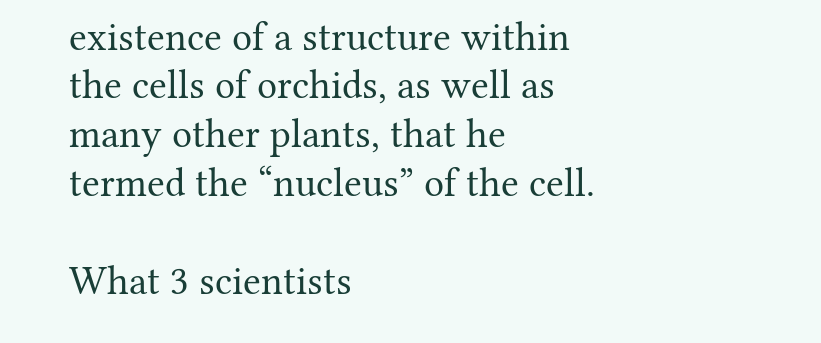existence of a structure within the cells of orchids, as well as many other plants, that he termed the “nucleus” of the cell.

What 3 scientists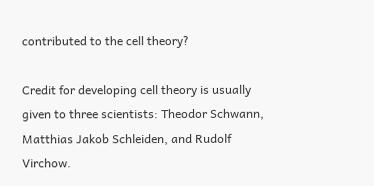contributed to the cell theory?

Credit for developing cell theory is usually given to three scientists: Theodor Schwann, Matthias Jakob Schleiden, and Rudolf Virchow.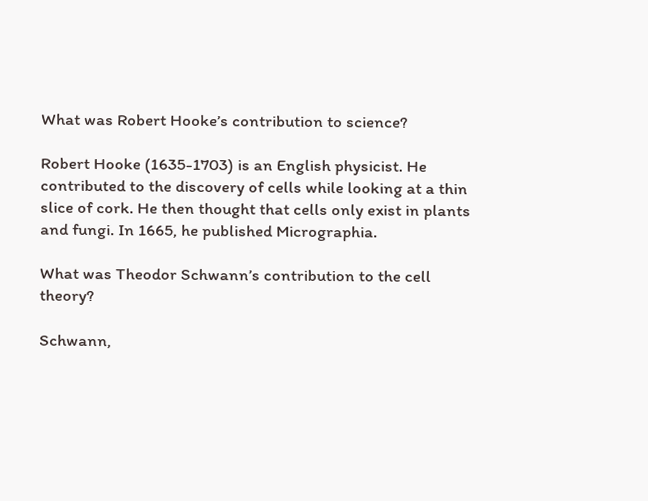What was Robert Hooke’s contribution to science?

Robert Hooke (1635-1703) is an English physicist. He contributed to the discovery of cells while looking at a thin slice of cork. He then thought that cells only exist in plants and fungi. In 1665, he published Micrographia.

What was Theodor Schwann’s contribution to the cell theory?

Schwann,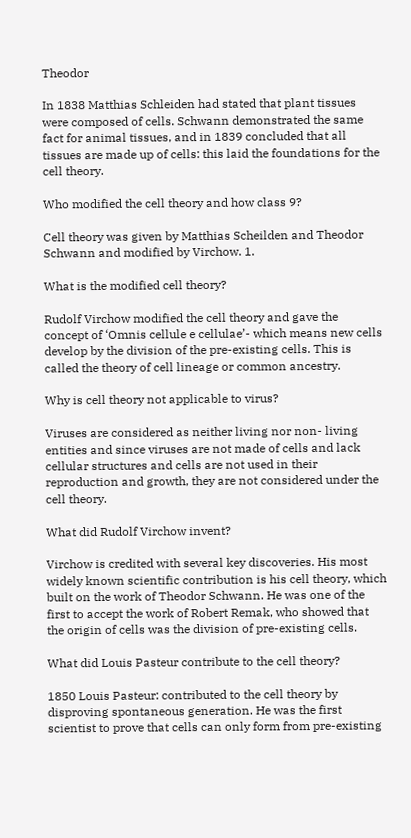Theodor

In 1838 Matthias Schleiden had stated that plant tissues were composed of cells. Schwann demonstrated the same fact for animal tissues, and in 1839 concluded that all tissues are made up of cells: this laid the foundations for the cell theory.

Who modified the cell theory and how class 9?

Cell theory was given by Matthias Scheilden and Theodor Schwann and modified by Virchow. 1.

What is the modified cell theory?

Rudolf Virchow modified the cell theory and gave the concept of ‘Omnis cellule e cellulae’- which means new cells develop by the division of the pre-existing cells. This is called the theory of cell lineage or common ancestry.

Why is cell theory not applicable to virus?

Viruses are considered as neither living nor non- living entities and since viruses are not made of cells and lack cellular structures and cells are not used in their reproduction and growth, they are not considered under the cell theory.

What did Rudolf Virchow invent?

Virchow is credited with several key discoveries. His most widely known scientific contribution is his cell theory, which built on the work of Theodor Schwann. He was one of the first to accept the work of Robert Remak, who showed that the origin of cells was the division of pre-existing cells.

What did Louis Pasteur contribute to the cell theory?

1850 Louis Pasteur: contributed to the cell theory by disproving spontaneous generation. He was the first scientist to prove that cells can only form from pre-existing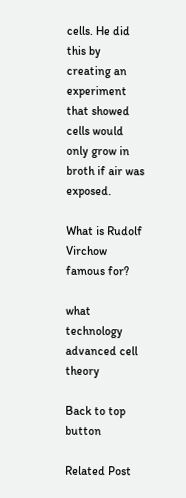cells. He did this by creating an experiment that showed cells would only grow in broth if air was exposed.

What is Rudolf Virchow famous for?

what technology advanced cell theory

Back to top button

Related Post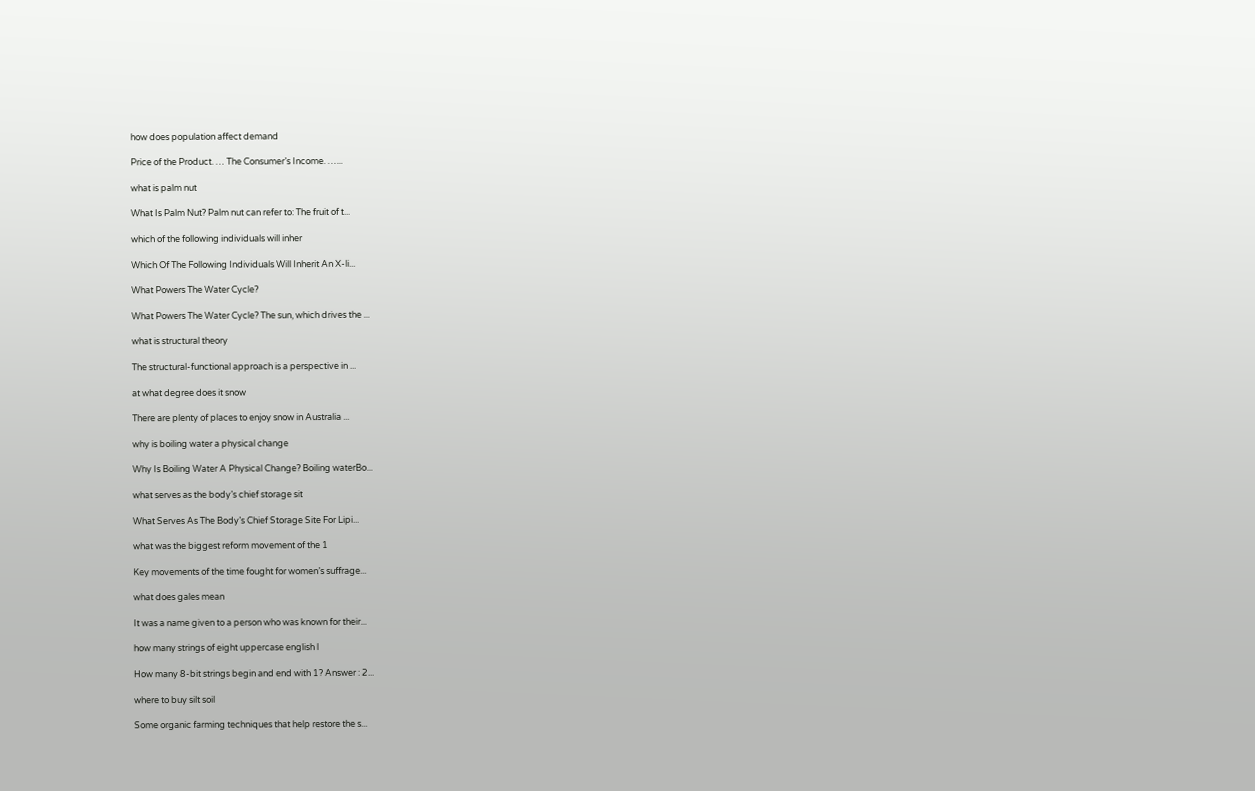how does population affect demand

Price of the Product. … The Consumer’s Income. …...

what is palm nut

What Is Palm Nut? Palm nut can refer to: The fruit of t...

which of the following individuals will inher

Which Of The Following Individuals Will Inherit An X-li...

What Powers The Water Cycle?

What Powers The Water Cycle? The sun, which drives the ...

what is structural theory

The structural-functional approach is a perspective in ...

at what degree does it snow

There are plenty of places to enjoy snow in Australia ...

why is boiling water a physical change

Why Is Boiling Water A Physical Change? Boiling waterBo...

what serves as the body’s chief storage sit

What Serves As The Body’s Chief Storage Site For Lipi...

what was the biggest reform movement of the 1

Key movements of the time fought for women’s suffrage...

what does gales mean

It was a name given to a person who was known for their...

how many strings of eight uppercase english l

How many 8-bit strings begin and end with 1? Answer : 2...

where to buy silt soil

Some organic farming techniques that help restore the s...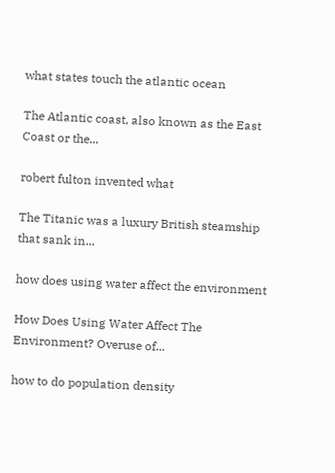what states touch the atlantic ocean

The Atlantic coast, also known as the East Coast or the...

robert fulton invented what

The Titanic was a luxury British steamship that sank in...

how does using water affect the environment

How Does Using Water Affect The Environment? Overuse of...

how to do population density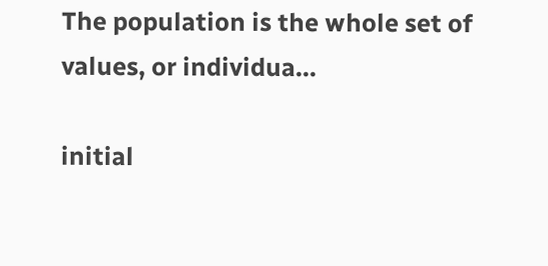The population is the whole set of values, or individua...

initial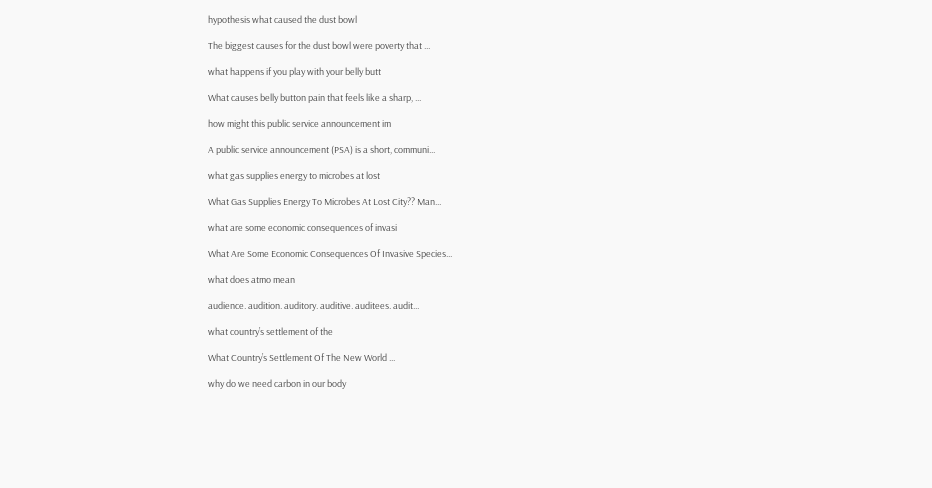hypothesis what caused the dust bowl

The biggest causes for the dust bowl were poverty that ...

what happens if you play with your belly butt

What causes belly button pain that feels like a sharp, ...

how might this public service announcement im

A public service announcement (PSA) is a short, communi...

what gas supplies energy to microbes at lost

What Gas Supplies Energy To Microbes At Lost City?? Man...

what are some economic consequences of invasi

What Are Some Economic Consequences Of Invasive Species...

what does atmo mean

audience. audition. auditory. auditive. auditees. audit...

what country’s settlement of the

What Country’s Settlement Of The New World ...

why do we need carbon in our body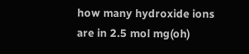how many hydroxide ions are in 2.5 mol mg(oh)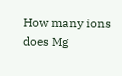How many ions does Mg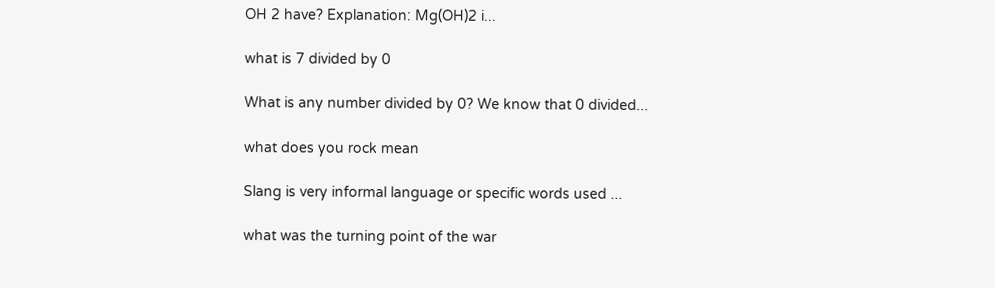OH 2 have? Explanation: Mg(OH)2 i...

what is 7 divided by 0

What is any number divided by 0? We know that 0 divided...

what does you rock mean

Slang is very informal language or specific words used ...

what was the turning point of the war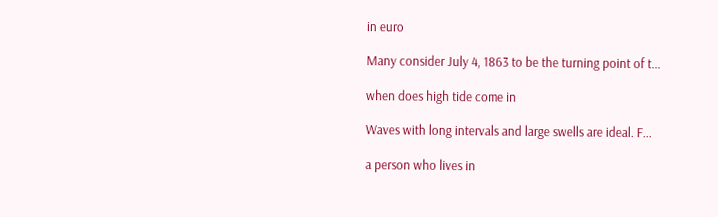in euro

Many consider July 4, 1863 to be the turning point of t...

when does high tide come in

Waves with long intervals and large swells are ideal. F...

a person who lives in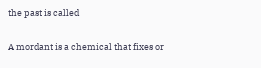the past is called

A mordant is a chemical that fixes or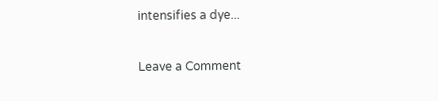intensifies a dye...

Leave a Comment